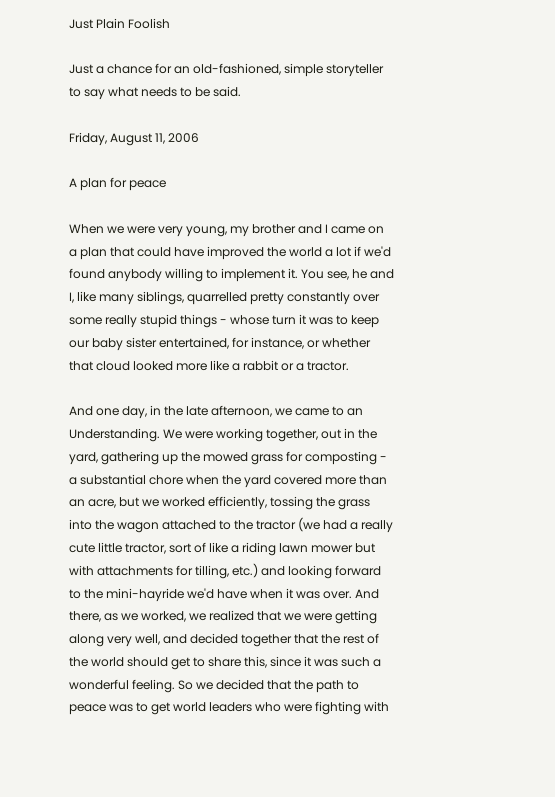Just Plain Foolish

Just a chance for an old-fashioned, simple storyteller to say what needs to be said.

Friday, August 11, 2006

A plan for peace

When we were very young, my brother and I came on a plan that could have improved the world a lot if we'd found anybody willing to implement it. You see, he and I, like many siblings, quarrelled pretty constantly over some really stupid things - whose turn it was to keep our baby sister entertained, for instance, or whether that cloud looked more like a rabbit or a tractor.

And one day, in the late afternoon, we came to an Understanding. We were working together, out in the yard, gathering up the mowed grass for composting - a substantial chore when the yard covered more than an acre, but we worked efficiently, tossing the grass into the wagon attached to the tractor (we had a really cute little tractor, sort of like a riding lawn mower but with attachments for tilling, etc.) and looking forward to the mini-hayride we'd have when it was over. And there, as we worked, we realized that we were getting along very well, and decided together that the rest of the world should get to share this, since it was such a wonderful feeling. So we decided that the path to peace was to get world leaders who were fighting with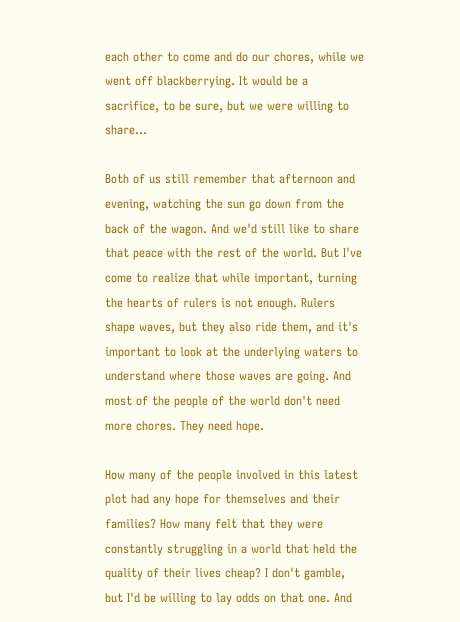each other to come and do our chores, while we went off blackberrying. It would be a sacrifice, to be sure, but we were willing to share...

Both of us still remember that afternoon and evening, watching the sun go down from the back of the wagon. And we'd still like to share that peace with the rest of the world. But I've come to realize that while important, turning the hearts of rulers is not enough. Rulers shape waves, but they also ride them, and it's important to look at the underlying waters to understand where those waves are going. And most of the people of the world don't need more chores. They need hope.

How many of the people involved in this latest plot had any hope for themselves and their families? How many felt that they were constantly struggling in a world that held the quality of their lives cheap? I don't gamble, but I'd be willing to lay odds on that one. And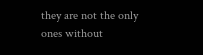they are not the only ones without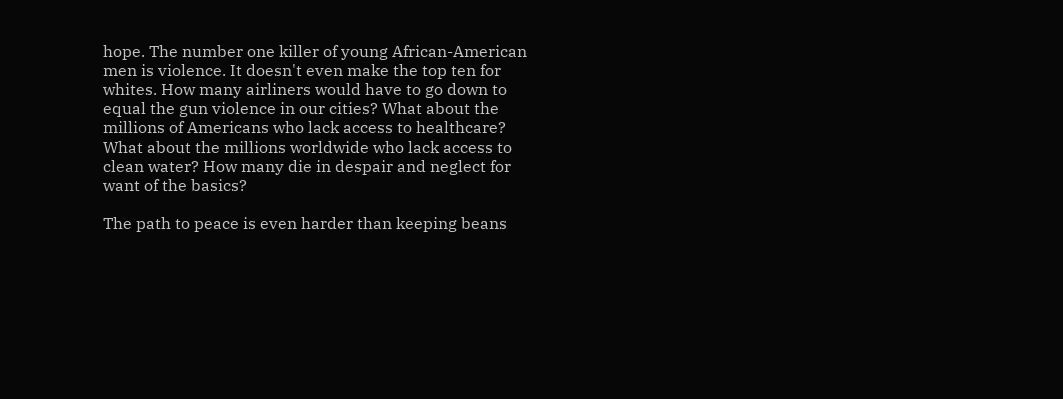hope. The number one killer of young African-American men is violence. It doesn't even make the top ten for whites. How many airliners would have to go down to equal the gun violence in our cities? What about the millions of Americans who lack access to healthcare? What about the millions worldwide who lack access to clean water? How many die in despair and neglect for want of the basics?

The path to peace is even harder than keeping beans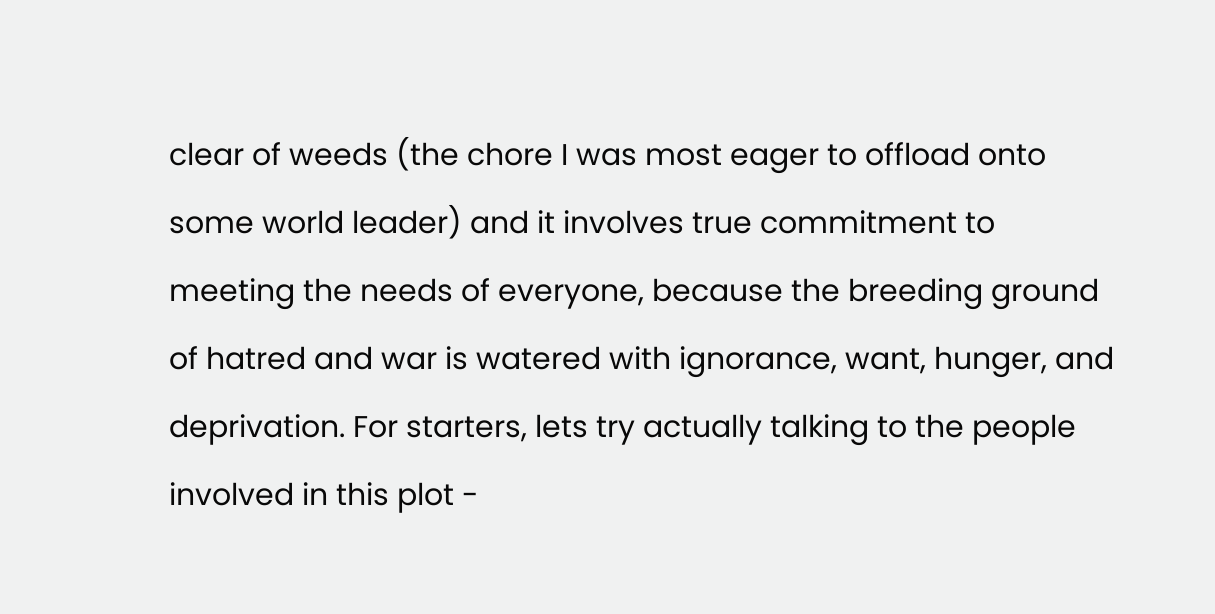clear of weeds (the chore I was most eager to offload onto some world leader) and it involves true commitment to meeting the needs of everyone, because the breeding ground of hatred and war is watered with ignorance, want, hunger, and deprivation. For starters, lets try actually talking to the people involved in this plot -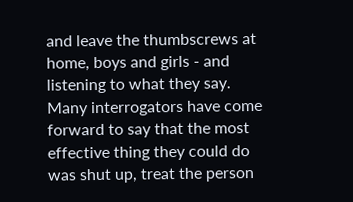and leave the thumbscrews at home, boys and girls - and listening to what they say. Many interrogators have come forward to say that the most effective thing they could do was shut up, treat the person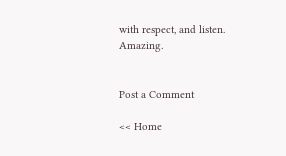with respect, and listen. Amazing.


Post a Comment

<< Home